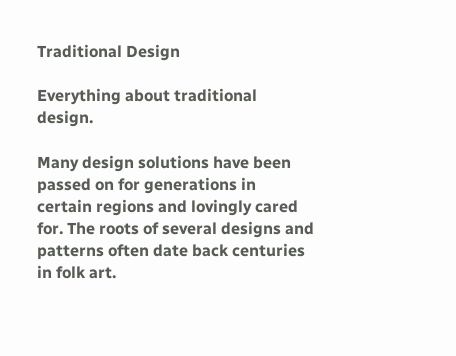Traditional Design

Everything about traditional design.

Many design solutions have been passed on for generations in certain regions and lovingly cared for. The roots of several designs and patterns often date back centuries in folk art.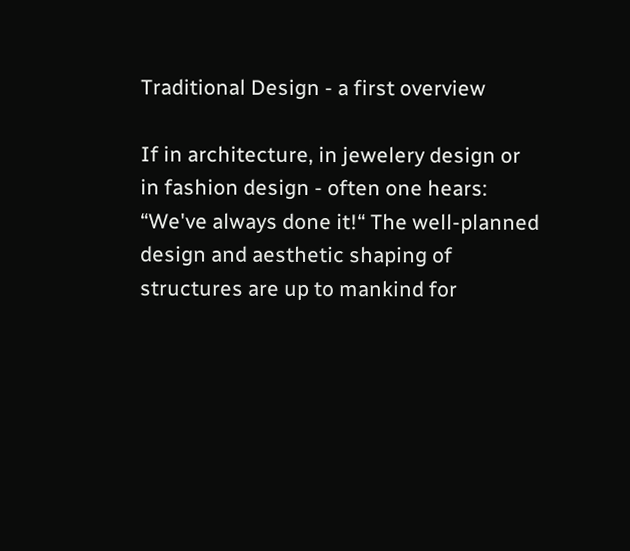Traditional Design - a first overview

If in architecture, in jewelery design or in fashion design - often one hears: “We've always done it!“ The well-planned design and aesthetic shaping of structures are up to mankind for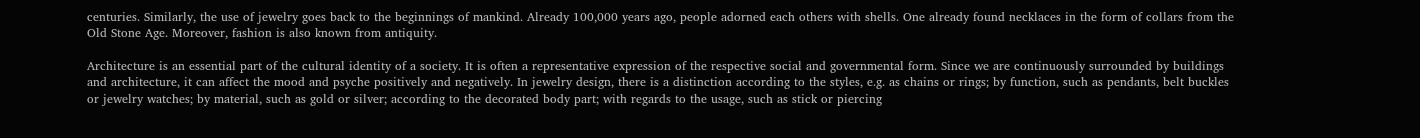centuries. Similarly, the use of jewelry goes back to the beginnings of mankind. Already 100,000 years ago, people adorned each others with shells. One already found necklaces in the form of collars from the Old Stone Age. Moreover, fashion is also known from antiquity.

Architecture is an essential part of the cultural identity of a society. It is often a representative expression of the respective social and governmental form. Since we are continuously surrounded by buildings and architecture, it can affect the mood and psyche positively and negatively. In jewelry design, there is a distinction according to the styles, e.g. as chains or rings; by function, such as pendants, belt buckles or jewelry watches; by material, such as gold or silver; according to the decorated body part; with regards to the usage, such as stick or piercing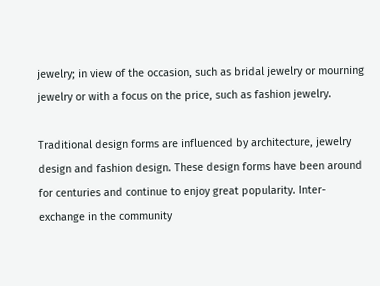jewelry; in view of the occasion, such as bridal jewelry or mourning jewelry or with a focus on the price, such as fashion jewelry.

Traditional design forms are influenced by architecture, jewelry design and fashion design. These design forms have been around for centuries and continue to enjoy great popularity. Inter-exchange in the community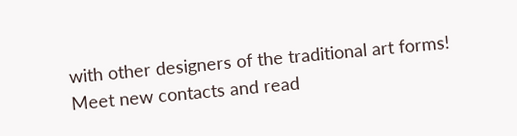with other designers of the traditional art forms! Meet new contacts and read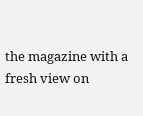the magazine with a fresh view on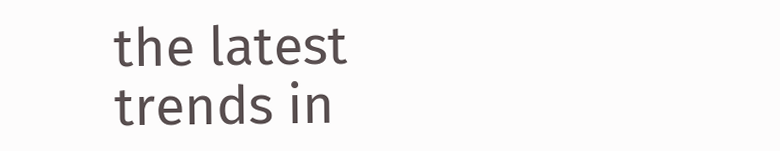the latest trends in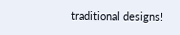traditional designs!